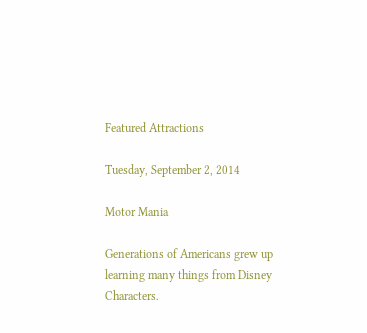Featured Attractions

Tuesday, September 2, 2014

Motor Mania

Generations of Americans grew up learning many things from Disney Characters.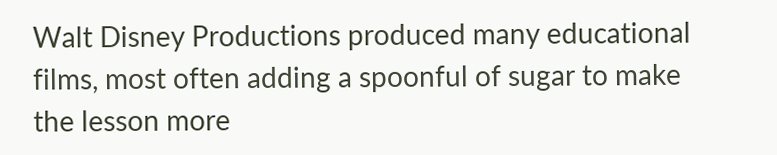Walt Disney Productions produced many educational films, most often adding a spoonful of sugar to make the lesson more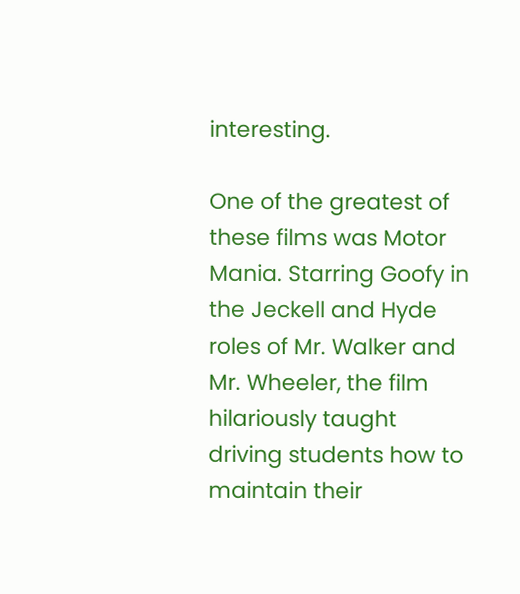interesting.

One of the greatest of these films was Motor Mania. Starring Goofy in the Jeckell and Hyde roles of Mr. Walker and Mr. Wheeler, the film hilariously taught driving students how to maintain their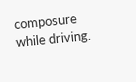composure while driving.